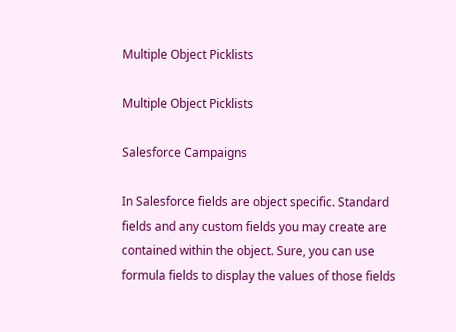Multiple Object Picklists

Multiple Object Picklists

Salesforce Campaigns

In Salesforce fields are object specific. Standard fields and any custom fields you may create are contained within the object. Sure, you can use formula fields to display the values of those fields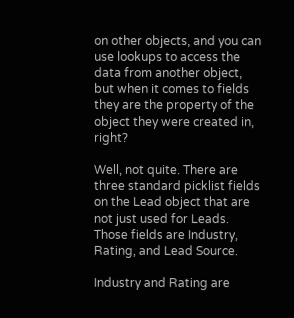on other objects, and you can use lookups to access the data from another object, but when it comes to fields they are the property of the object they were created in, right?

Well, not quite. There are three standard picklist fields on the Lead object that are not just used for Leads. Those fields are Industry, Rating, and Lead Source.

Industry and Rating are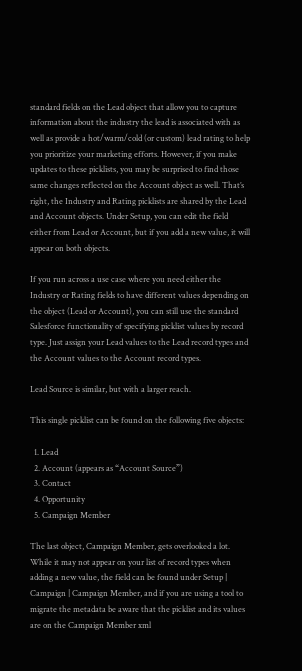standard fields on the Lead object that allow you to capture information about the industry the lead is associated with as well as provide a hot/warm/cold (or custom) lead rating to help you prioritize your marketing efforts. However, if you make updates to these picklists, you may be surprised to find those same changes reflected on the Account object as well. That’s right, the Industry and Rating picklists are shared by the Lead and Account objects. Under Setup, you can edit the field either from Lead or Account, but if you add a new value, it will appear on both objects.

If you run across a use case where you need either the Industry or Rating fields to have different values depending on the object (Lead or Account), you can still use the standard Salesforce functionality of specifying picklist values by record type. Just assign your Lead values to the Lead record types and the Account values to the Account record types.

Lead Source is similar, but with a larger reach.

This single picklist can be found on the following five objects:

  1. Lead
  2. Account (appears as “Account Source”)
  3. Contact
  4. Opportunity
  5. Campaign Member

The last object, Campaign Member, gets overlooked a lot. While it may not appear on your list of record types when adding a new value, the field can be found under Setup | Campaign | Campaign Member, and if you are using a tool to migrate the metadata be aware that the picklist and its values are on the Campaign Member xml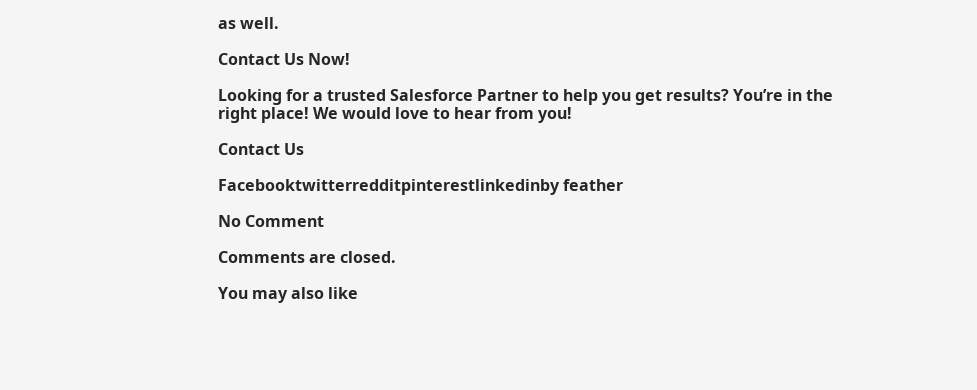as well.

Contact Us Now!

Looking for a trusted Salesforce Partner to help you get results? You’re in the right place! We would love to hear from you!

Contact Us

Facebooktwitterredditpinterestlinkedinby feather

No Comment

Comments are closed.

You may also like